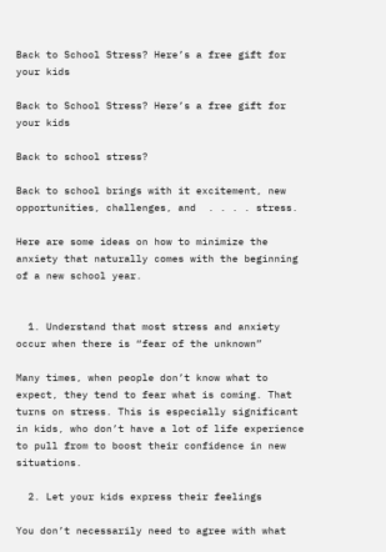Back to School Stress? Here’s a free gift for your kids

Back to School Stress? Here’s a free gift for your kids

Back to school stress?

Back to school brings with it excitement, new opportunities, challenges, and  . . . . stress.

Here are some ideas on how to minimize the anxiety that naturally comes with the beginning of a new school year.


  1. Understand that most stress and anxiety occur when there is “fear of the unknown”

Many times, when people don’t know what to expect, they tend to fear what is coming. That turns on stress. This is especially significant in kids, who don’t have a lot of life experience to pull from to boost their confidence in new situations.

  2. Let your kids express their feelings

You don’t necessarily need to agree with what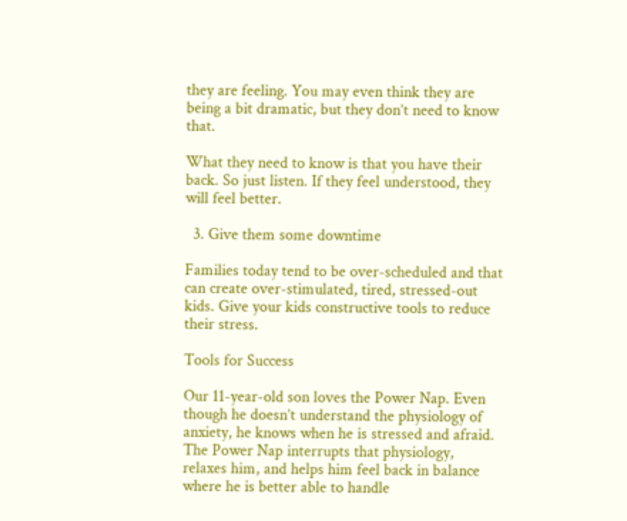they are feeling. You may even think they are being a bit dramatic, but they don’t need to know that.

What they need to know is that you have their back. So just listen. If they feel understood, they will feel better.

  3. Give them some downtime

Families today tend to be over-scheduled and that can create over-stimulated, tired, stressed-out kids. Give your kids constructive tools to reduce their stress.

Tools for Success

Our 11-year-old son loves the Power Nap. Even though he doesn’t understand the physiology of anxiety, he knows when he is stressed and afraid. The Power Nap interrupts that physiology, relaxes him, and helps him feel back in balance where he is better able to handle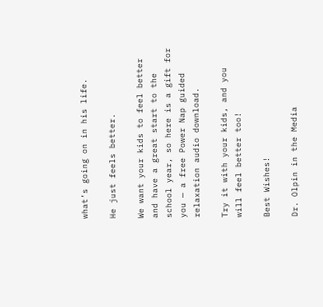what’s going on in his life.

He just feels better.

We want your kids to feel better and have a great start to the school year, so here is a gift for you — a free Power Nap guided relaxation audio download.

Try it with your kids, and you will feel better too!

Best Wishes!

Dr. Olpin in the Media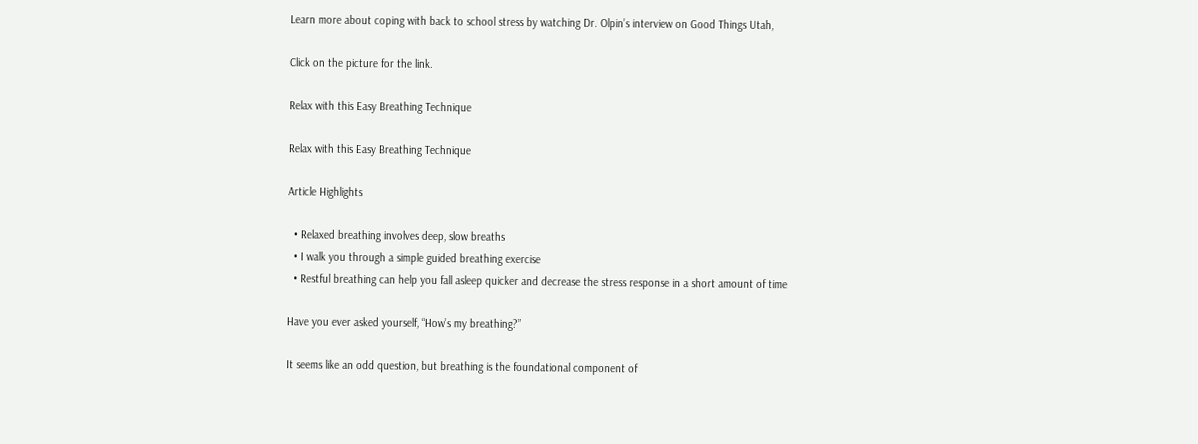Learn more about coping with back to school stress by watching Dr. Olpin’s interview on Good Things Utah,

Click on the picture for the link.

Relax with this Easy Breathing Technique

Relax with this Easy Breathing Technique

Article Highlights

  • Relaxed breathing involves deep, slow breaths
  • I walk you through a simple guided breathing exercise
  • Restful breathing can help you fall asleep quicker and decrease the stress response in a short amount of time

Have you ever asked yourself, “How’s my breathing?”

It seems like an odd question, but breathing is the foundational component of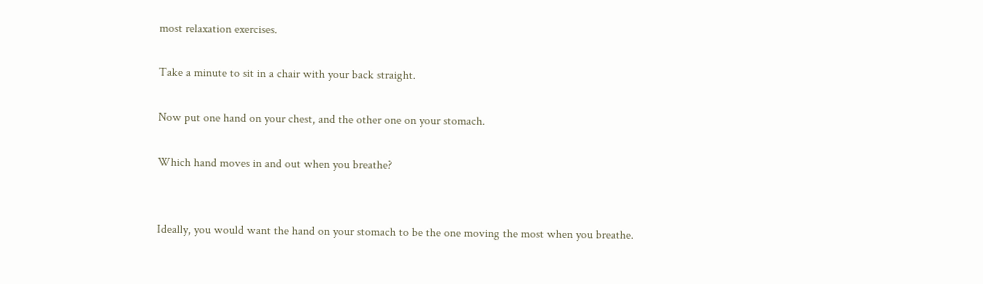most relaxation exercises.

Take a minute to sit in a chair with your back straight.

Now put one hand on your chest, and the other one on your stomach.

Which hand moves in and out when you breathe?


Ideally, you would want the hand on your stomach to be the one moving the most when you breathe.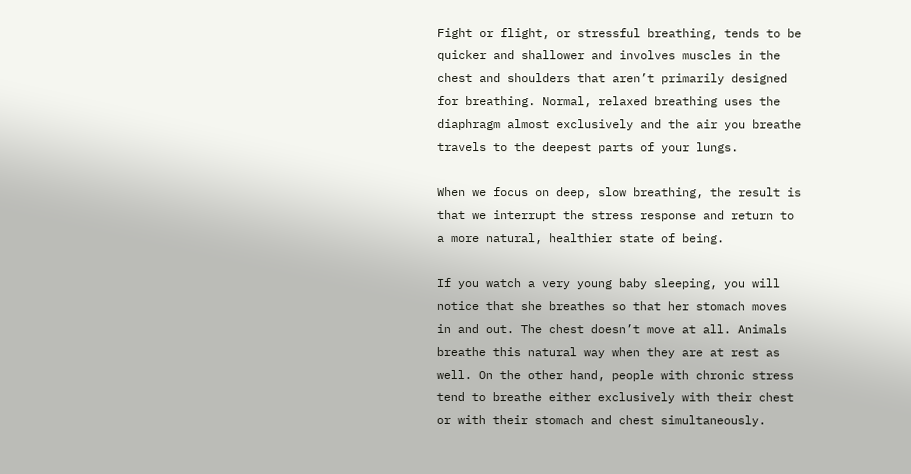Fight or flight, or stressful breathing, tends to be quicker and shallower and involves muscles in the chest and shoulders that aren’t primarily designed for breathing. Normal, relaxed breathing uses the diaphragm almost exclusively and the air you breathe travels to the deepest parts of your lungs.

When we focus on deep, slow breathing, the result is that we interrupt the stress response and return to a more natural, healthier state of being.

If you watch a very young baby sleeping, you will notice that she breathes so that her stomach moves in and out. The chest doesn’t move at all. Animals breathe this natural way when they are at rest as well. On the other hand, people with chronic stress tend to breathe either exclusively with their chest or with their stomach and chest simultaneously.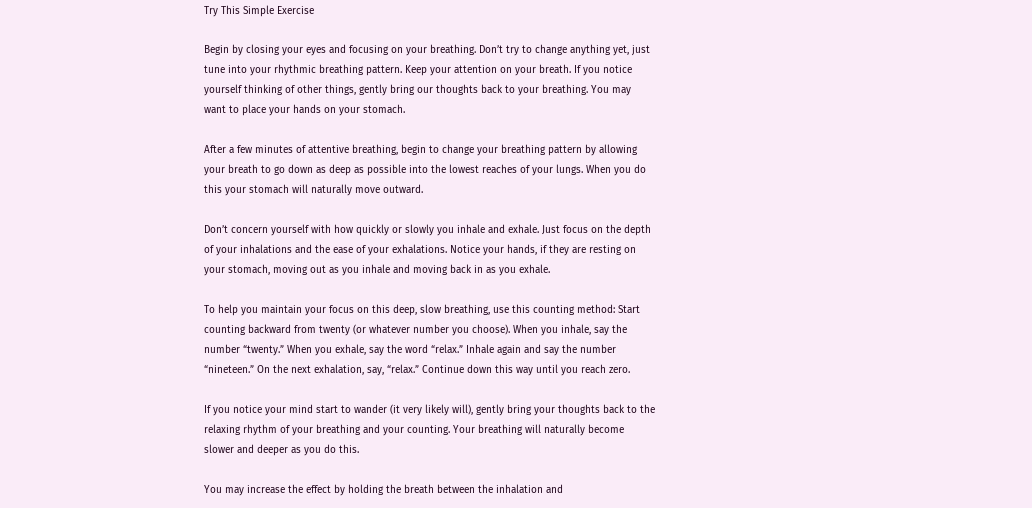Try This Simple Exercise

Begin by closing your eyes and focusing on your breathing. Don’t try to change anything yet, just tune into your rhythmic breathing pattern. Keep your attention on your breath. If you notice yourself thinking of other things, gently bring our thoughts back to your breathing. You may want to place your hands on your stomach.

After a few minutes of attentive breathing, begin to change your breathing pattern by allowing your breath to go down as deep as possible into the lowest reaches of your lungs. When you do this your stomach will naturally move outward.

Don’t concern yourself with how quickly or slowly you inhale and exhale. Just focus on the depth of your inhalations and the ease of your exhalations. Notice your hands, if they are resting on your stomach, moving out as you inhale and moving back in as you exhale.

To help you maintain your focus on this deep, slow breathing, use this counting method: Start counting backward from twenty (or whatever number you choose). When you inhale, say the number “twenty.” When you exhale, say the word “relax.” Inhale again and say the number “nineteen.” On the next exhalation, say, “relax.” Continue down this way until you reach zero.

If you notice your mind start to wander (it very likely will), gently bring your thoughts back to the relaxing rhythm of your breathing and your counting. Your breathing will naturally become slower and deeper as you do this.

You may increase the effect by holding the breath between the inhalation and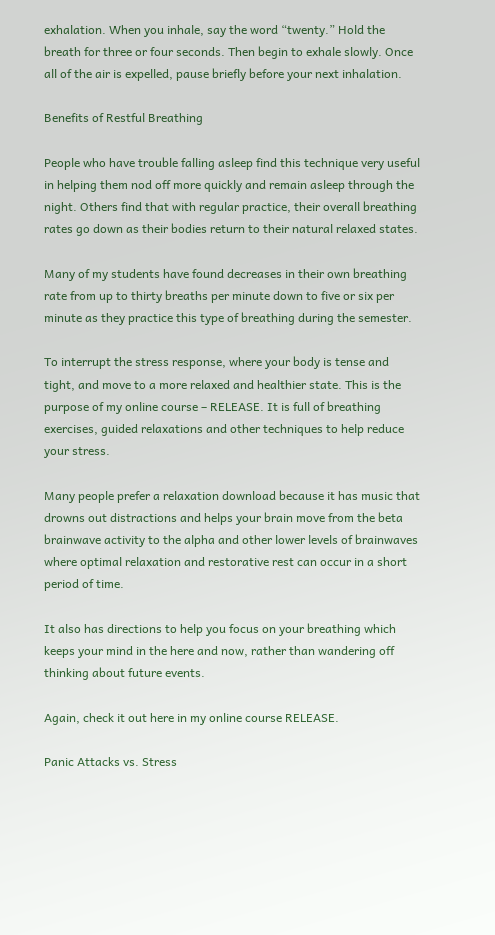exhalation. When you inhale, say the word “twenty.” Hold the breath for three or four seconds. Then begin to exhale slowly. Once all of the air is expelled, pause briefly before your next inhalation.

Benefits of Restful Breathing

People who have trouble falling asleep find this technique very useful in helping them nod off more quickly and remain asleep through the night. Others find that with regular practice, their overall breathing rates go down as their bodies return to their natural relaxed states.

Many of my students have found decreases in their own breathing rate from up to thirty breaths per minute down to five or six per minute as they practice this type of breathing during the semester.

To interrupt the stress response, where your body is tense and tight, and move to a more relaxed and healthier state. This is the purpose of my online course – RELEASE. It is full of breathing exercises, guided relaxations and other techniques to help reduce your stress.

Many people prefer a relaxation download because it has music that drowns out distractions and helps your brain move from the beta brainwave activity to the alpha and other lower levels of brainwaves where optimal relaxation and restorative rest can occur in a short period of time.

It also has directions to help you focus on your breathing which keeps your mind in the here and now, rather than wandering off thinking about future events.

Again, check it out here in my online course RELEASE.

Panic Attacks vs. Stress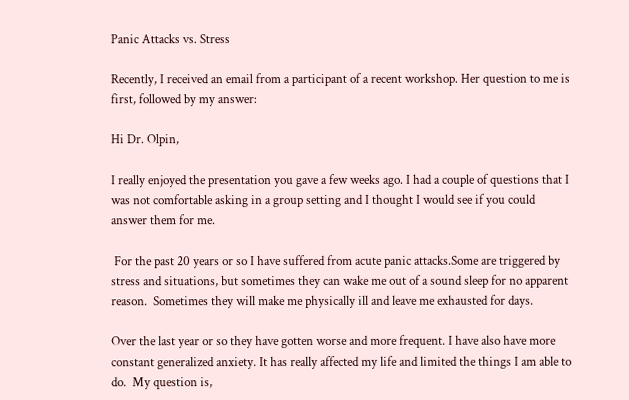Panic Attacks vs. Stress

Recently, I received an email from a participant of a recent workshop. Her question to me is first, followed by my answer:

Hi Dr. Olpin,

I really enjoyed the presentation you gave a few weeks ago. I had a couple of questions that I was not comfortable asking in a group setting and I thought I would see if you could answer them for me.

 For the past 20 years or so I have suffered from acute panic attacks.Some are triggered by stress and situations, but sometimes they can wake me out of a sound sleep for no apparent reason.  Sometimes they will make me physically ill and leave me exhausted for days.

Over the last year or so they have gotten worse and more frequent. I have also have more constant generalized anxiety. It has really affected my life and limited the things I am able to do.  My question is,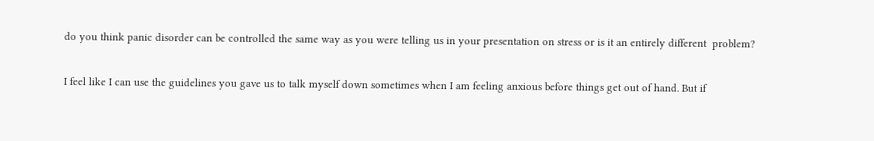do you think panic disorder can be controlled the same way as you were telling us in your presentation on stress or is it an entirely different  problem?

I feel like I can use the guidelines you gave us to talk myself down sometimes when I am feeling anxious before things get out of hand. But if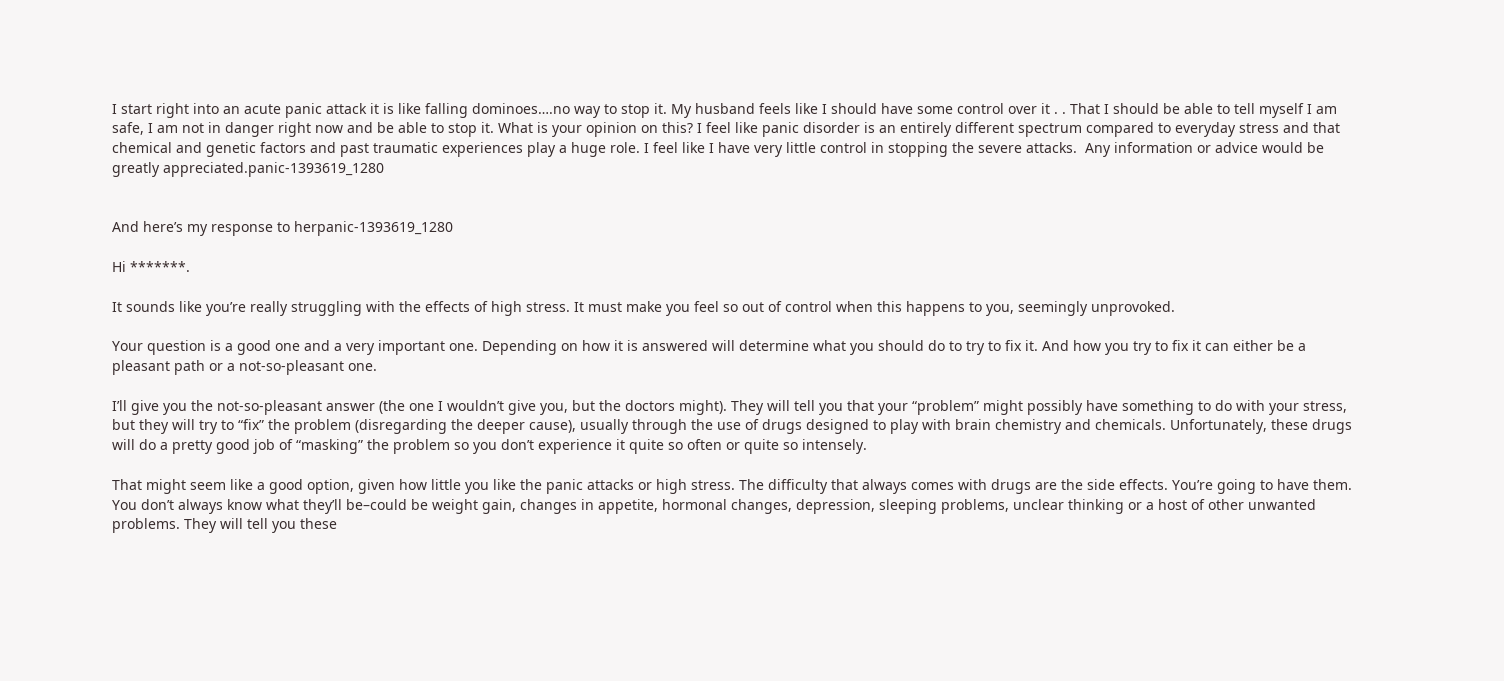I start right into an acute panic attack it is like falling dominoes….no way to stop it. My husband feels like I should have some control over it . . That I should be able to tell myself I am safe, I am not in danger right now and be able to stop it. What is your opinion on this? I feel like panic disorder is an entirely different spectrum compared to everyday stress and that chemical and genetic factors and past traumatic experiences play a huge role. I feel like I have very little control in stopping the severe attacks.  Any information or advice would be greatly appreciated.panic-1393619_1280


And here’s my response to herpanic-1393619_1280

Hi *******.

It sounds like you’re really struggling with the effects of high stress. It must make you feel so out of control when this happens to you, seemingly unprovoked.

Your question is a good one and a very important one. Depending on how it is answered will determine what you should do to try to fix it. And how you try to fix it can either be a pleasant path or a not-so-pleasant one.

I’ll give you the not-so-pleasant answer (the one I wouldn’t give you, but the doctors might). They will tell you that your “problem” might possibly have something to do with your stress, but they will try to “fix” the problem (disregarding the deeper cause), usually through the use of drugs designed to play with brain chemistry and chemicals. Unfortunately, these drugs will do a pretty good job of “masking” the problem so you don’t experience it quite so often or quite so intensely.

That might seem like a good option, given how little you like the panic attacks or high stress. The difficulty that always comes with drugs are the side effects. You’re going to have them. You don’t always know what they’ll be–could be weight gain, changes in appetite, hormonal changes, depression, sleeping problems, unclear thinking or a host of other unwanted problems. They will tell you these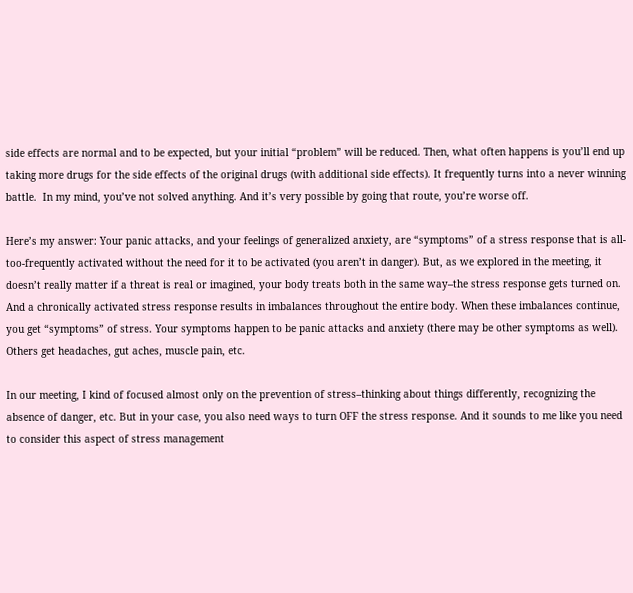side effects are normal and to be expected, but your initial “problem” will be reduced. Then, what often happens is you’ll end up taking more drugs for the side effects of the original drugs (with additional side effects). It frequently turns into a never winning battle.  In my mind, you’ve not solved anything. And it’s very possible by going that route, you’re worse off.

Here’s my answer: Your panic attacks, and your feelings of generalized anxiety, are “symptoms” of a stress response that is all-too-frequently activated without the need for it to be activated (you aren’t in danger). But, as we explored in the meeting, it doesn’t really matter if a threat is real or imagined, your body treats both in the same way–the stress response gets turned on. And a chronically activated stress response results in imbalances throughout the entire body. When these imbalances continue, you get “symptoms” of stress. Your symptoms happen to be panic attacks and anxiety (there may be other symptoms as well). Others get headaches, gut aches, muscle pain, etc.

In our meeting, I kind of focused almost only on the prevention of stress–thinking about things differently, recognizing the absence of danger, etc. But in your case, you also need ways to turn OFF the stress response. And it sounds to me like you need to consider this aspect of stress management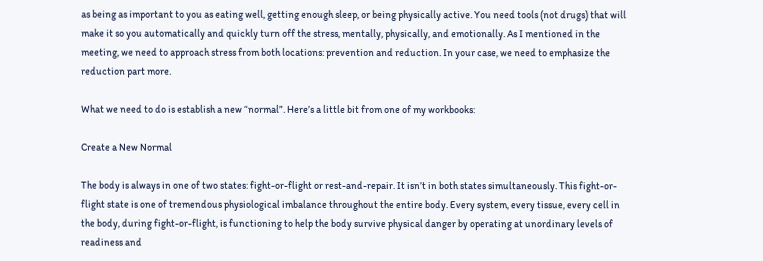as being as important to you as eating well, getting enough sleep, or being physically active. You need tools (not drugs) that will make it so you automatically and quickly turn off the stress, mentally, physically, and emotionally. As I mentioned in the meeting, we need to approach stress from both locations: prevention and reduction. In your case, we need to emphasize the reduction part more.

What we need to do is establish a new “normal”. Here’s a little bit from one of my workbooks:

Create a New Normal

The body is always in one of two states: fight-or-flight or rest-and-repair. It isn’t in both states simultaneously. This fight-or-flight state is one of tremendous physiological imbalance throughout the entire body. Every system, every tissue, every cell in the body, during fight-or-flight, is functioning to help the body survive physical danger by operating at unordinary levels of readiness and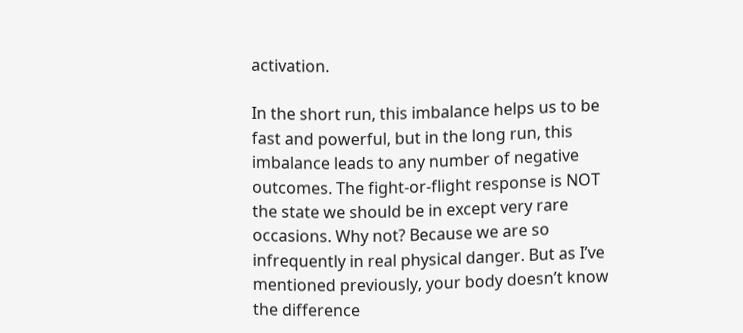activation.

In the short run, this imbalance helps us to be fast and powerful, but in the long run, this imbalance leads to any number of negative outcomes. The fight-or-flight response is NOT the state we should be in except very rare occasions. Why not? Because we are so infrequently in real physical danger. But as I’ve mentioned previously, your body doesn’t know the difference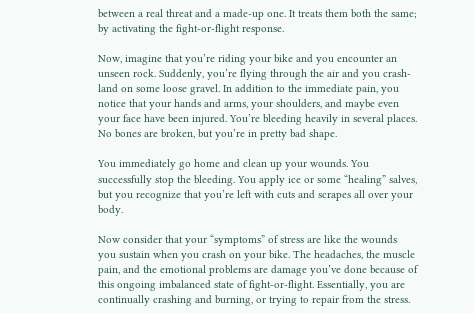between a real threat and a made-up one. It treats them both the same; by activating the fight-or-flight response.

Now, imagine that you’re riding your bike and you encounter an unseen rock. Suddenly, you’re flying through the air and you crash-land on some loose gravel. In addition to the immediate pain, you notice that your hands and arms, your shoulders, and maybe even your face have been injured. You’re bleeding heavily in several places. No bones are broken, but you’re in pretty bad shape.

You immediately go home and clean up your wounds. You successfully stop the bleeding. You apply ice or some “healing” salves, but you recognize that you’re left with cuts and scrapes all over your body.

Now consider that your “symptoms” of stress are like the wounds you sustain when you crash on your bike. The headaches, the muscle pain, and the emotional problems are damage you’ve done because of this ongoing imbalanced state of fight-or-flight. Essentially, you are continually crashing and burning, or trying to repair from the stress.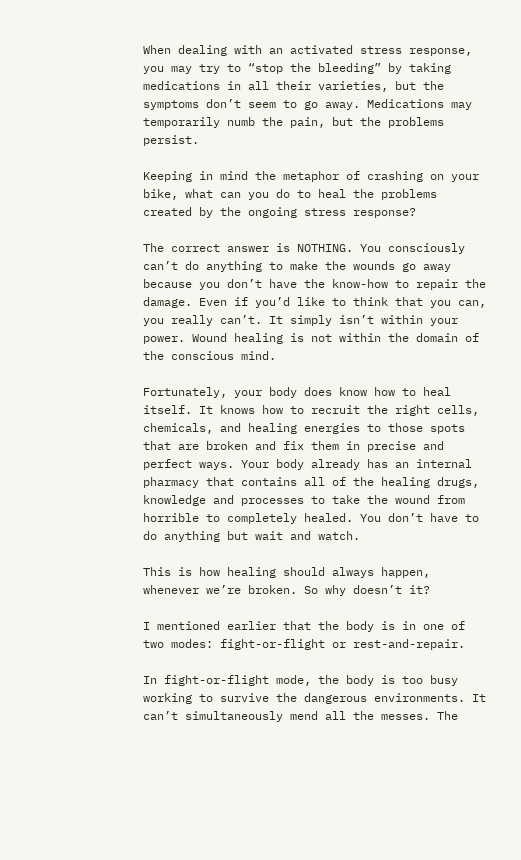When dealing with an activated stress response, you may try to “stop the bleeding” by taking medications in all their varieties, but the symptoms don’t seem to go away. Medications may temporarily numb the pain, but the problems persist.

Keeping in mind the metaphor of crashing on your bike, what can you do to heal the problems created by the ongoing stress response?

The correct answer is NOTHING. You consciously can’t do anything to make the wounds go away because you don’t have the know-how to repair the damage. Even if you’d like to think that you can, you really can’t. It simply isn’t within your power. Wound healing is not within the domain of the conscious mind.

Fortunately, your body does know how to heal itself. It knows how to recruit the right cells, chemicals, and healing energies to those spots that are broken and fix them in precise and perfect ways. Your body already has an internal pharmacy that contains all of the healing drugs, knowledge and processes to take the wound from horrible to completely healed. You don’t have to do anything but wait and watch.

This is how healing should always happen, whenever we’re broken. So why doesn’t it?

I mentioned earlier that the body is in one of two modes: fight-or-flight or rest-and-repair.

In fight-or-flight mode, the body is too busy working to survive the dangerous environments. It can’t simultaneously mend all the messes. The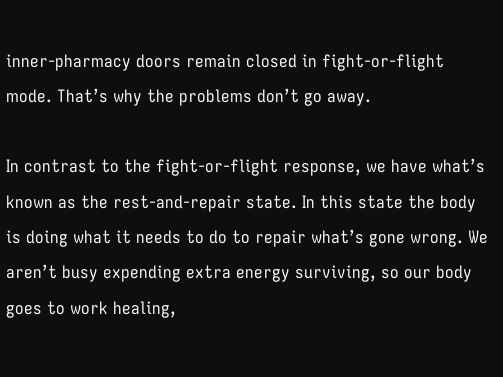inner-pharmacy doors remain closed in fight-or-flight mode. That’s why the problems don’t go away.

In contrast to the fight-or-flight response, we have what’s known as the rest-and-repair state. In this state the body is doing what it needs to do to repair what’s gone wrong. We aren’t busy expending extra energy surviving, so our body goes to work healing,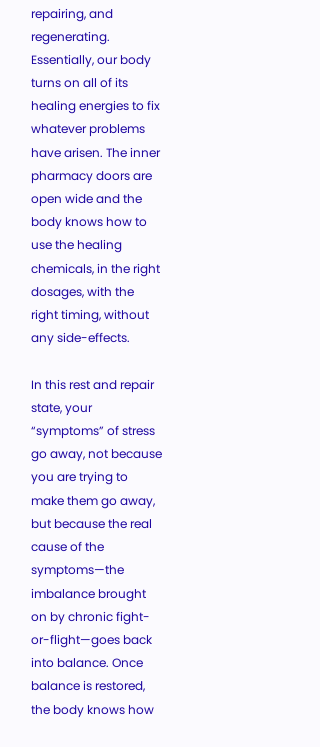repairing, and regenerating. Essentially, our body turns on all of its healing energies to fix whatever problems have arisen. The inner pharmacy doors are open wide and the body knows how to use the healing chemicals, in the right dosages, with the right timing, without any side-effects.

In this rest and repair state, your “symptoms” of stress go away, not because you are trying to make them go away, but because the real cause of the symptoms—the imbalance brought on by chronic fight-or-flight—goes back into balance. Once balance is restored, the body knows how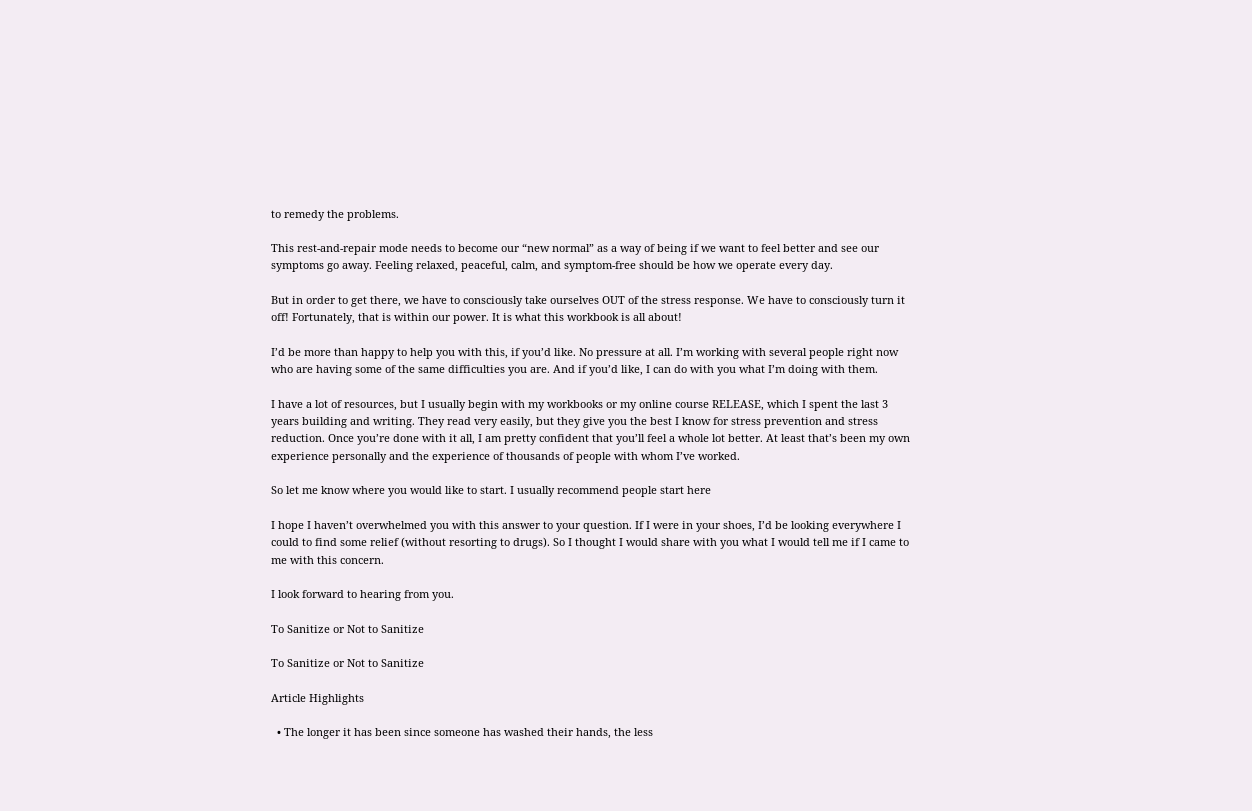to remedy the problems.

This rest-and-repair mode needs to become our “new normal” as a way of being if we want to feel better and see our symptoms go away. Feeling relaxed, peaceful, calm, and symptom-free should be how we operate every day.

But in order to get there, we have to consciously take ourselves OUT of the stress response. We have to consciously turn it off! Fortunately, that is within our power. It is what this workbook is all about!

I’d be more than happy to help you with this, if you’d like. No pressure at all. I’m working with several people right now who are having some of the same difficulties you are. And if you’d like, I can do with you what I’m doing with them.

I have a lot of resources, but I usually begin with my workbooks or my online course RELEASE, which I spent the last 3 years building and writing. They read very easily, but they give you the best I know for stress prevention and stress reduction. Once you’re done with it all, I am pretty confident that you’ll feel a whole lot better. At least that’s been my own experience personally and the experience of thousands of people with whom I’ve worked.

So let me know where you would like to start. I usually recommend people start here

I hope I haven’t overwhelmed you with this answer to your question. If I were in your shoes, I’d be looking everywhere I could to find some relief (without resorting to drugs). So I thought I would share with you what I would tell me if I came to me with this concern.

I look forward to hearing from you.

To Sanitize or Not to Sanitize

To Sanitize or Not to Sanitize

Article Highlights

  • The longer it has been since someone has washed their hands, the less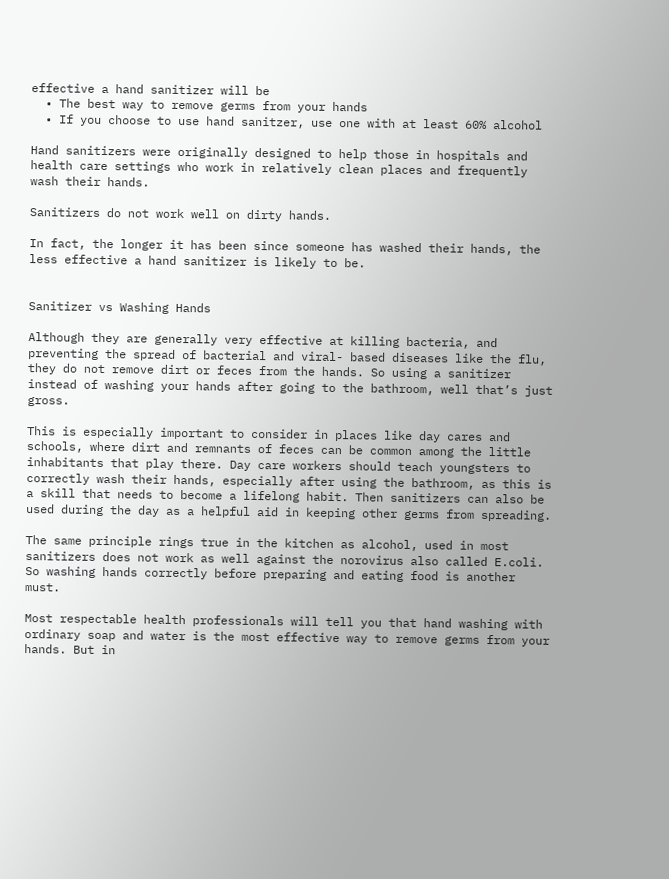effective a hand sanitizer will be
  • The best way to remove germs from your hands
  • If you choose to use hand sanitzer, use one with at least 60% alcohol

Hand sanitizers were originally designed to help those in hospitals and health care settings who work in relatively clean places and frequently wash their hands.

Sanitizers do not work well on dirty hands.

In fact, the longer it has been since someone has washed their hands, the less effective a hand sanitizer is likely to be.


Sanitizer vs Washing Hands

Although they are generally very effective at killing bacteria, and preventing the spread of bacterial and viral- based diseases like the flu, they do not remove dirt or feces from the hands. So using a sanitizer instead of washing your hands after going to the bathroom, well that’s just gross.

This is especially important to consider in places like day cares and schools, where dirt and remnants of feces can be common among the little inhabitants that play there. Day care workers should teach youngsters to correctly wash their hands, especially after using the bathroom, as this is a skill that needs to become a lifelong habit. Then sanitizers can also be used during the day as a helpful aid in keeping other germs from spreading.

The same principle rings true in the kitchen as alcohol, used in most sanitizers does not work as well against the norovirus also called E.coli. So washing hands correctly before preparing and eating food is another must.

Most respectable health professionals will tell you that hand washing with ordinary soap and water is the most effective way to remove germs from your hands. But in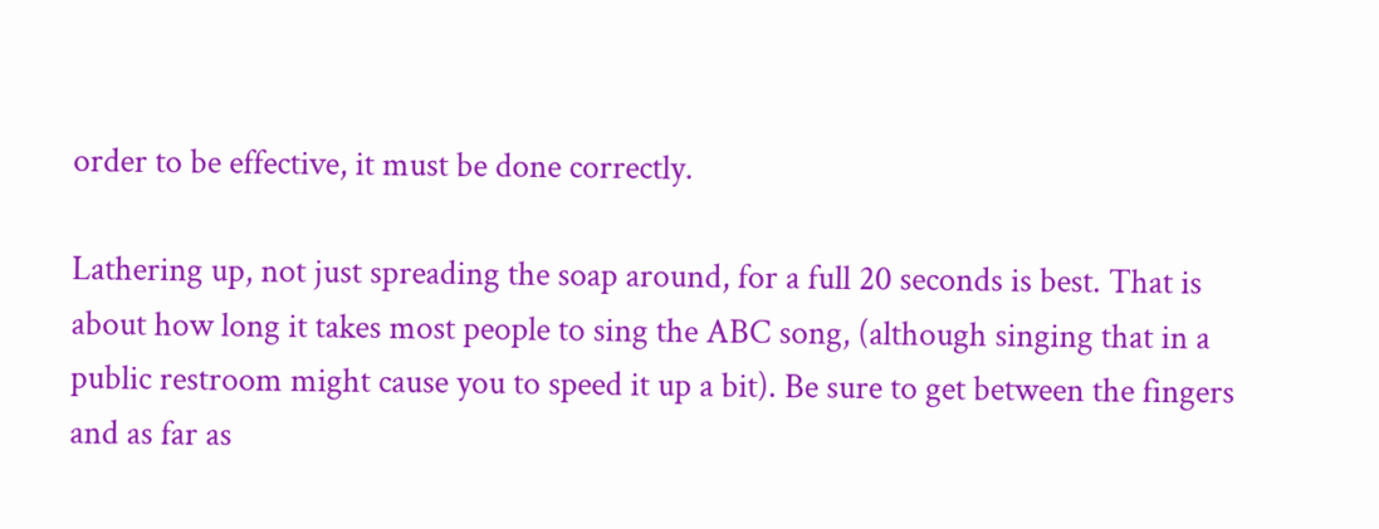order to be effective, it must be done correctly.

Lathering up, not just spreading the soap around, for a full 20 seconds is best. That is about how long it takes most people to sing the ABC song, (although singing that in a public restroom might cause you to speed it up a bit). Be sure to get between the fingers and as far as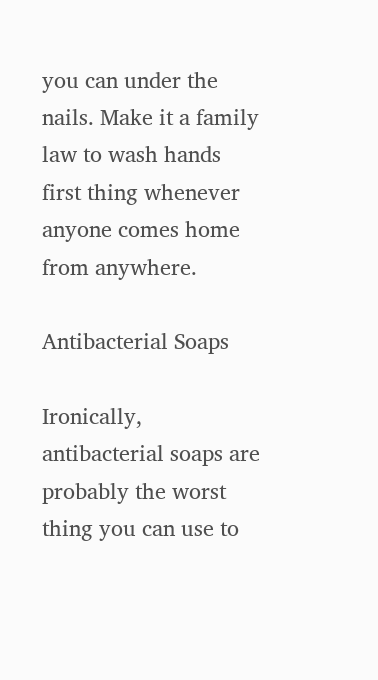you can under the nails. Make it a family law to wash hands first thing whenever anyone comes home from anywhere.

Antibacterial Soaps

Ironically, antibacterial soaps are probably the worst thing you can use to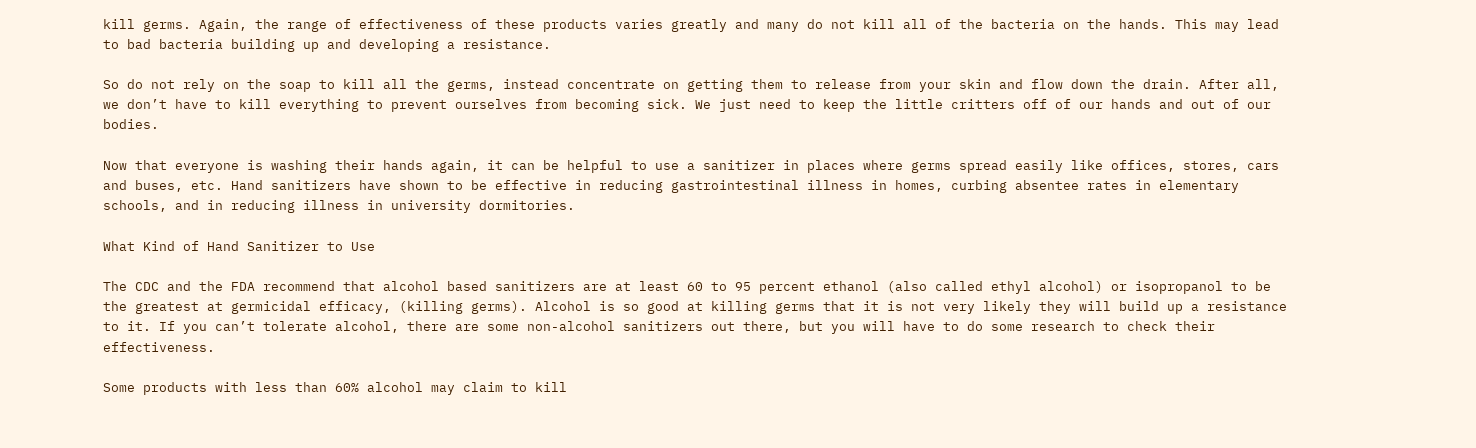kill germs. Again, the range of effectiveness of these products varies greatly and many do not kill all of the bacteria on the hands. This may lead to bad bacteria building up and developing a resistance.

So do not rely on the soap to kill all the germs, instead concentrate on getting them to release from your skin and flow down the drain. After all, we don’t have to kill everything to prevent ourselves from becoming sick. We just need to keep the little critters off of our hands and out of our bodies.

Now that everyone is washing their hands again, it can be helpful to use a sanitizer in places where germs spread easily like offices, stores, cars and buses, etc. Hand sanitizers have shown to be effective in reducing gastrointestinal illness in homes, curbing absentee rates in elementary schools, and in reducing illness in university dormitories.

What Kind of Hand Sanitizer to Use

The CDC and the FDA recommend that alcohol based sanitizers are at least 60 to 95 percent ethanol (also called ethyl alcohol) or isopropanol to be the greatest at germicidal efficacy, (killing germs). Alcohol is so good at killing germs that it is not very likely they will build up a resistance to it. If you can’t tolerate alcohol, there are some non-alcohol sanitizers out there, but you will have to do some research to check their effectiveness.

Some products with less than 60% alcohol may claim to kill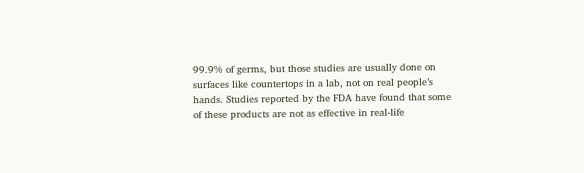99.9% of germs, but those studies are usually done on surfaces like countertops in a lab, not on real people’s hands. Studies reported by the FDA have found that some of these products are not as effective in real-life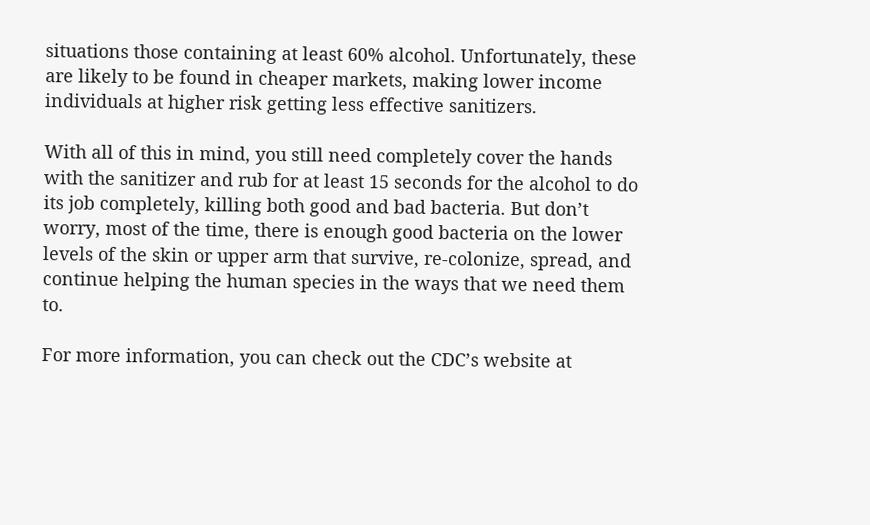situations those containing at least 60% alcohol. Unfortunately, these are likely to be found in cheaper markets, making lower income individuals at higher risk getting less effective sanitizers.

With all of this in mind, you still need completely cover the hands with the sanitizer and rub for at least 15 seconds for the alcohol to do its job completely, killing both good and bad bacteria. But don’t worry, most of the time, there is enough good bacteria on the lower levels of the skin or upper arm that survive, re-colonize, spread, and continue helping the human species in the ways that we need them to.

For more information, you can check out the CDC’s website at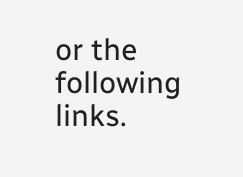or the following links.